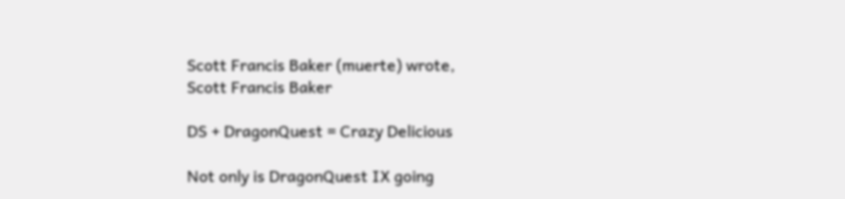Scott Francis Baker (muerte) wrote,
Scott Francis Baker

DS + DragonQuest = Crazy Delicious

Not only is DragonQuest IX going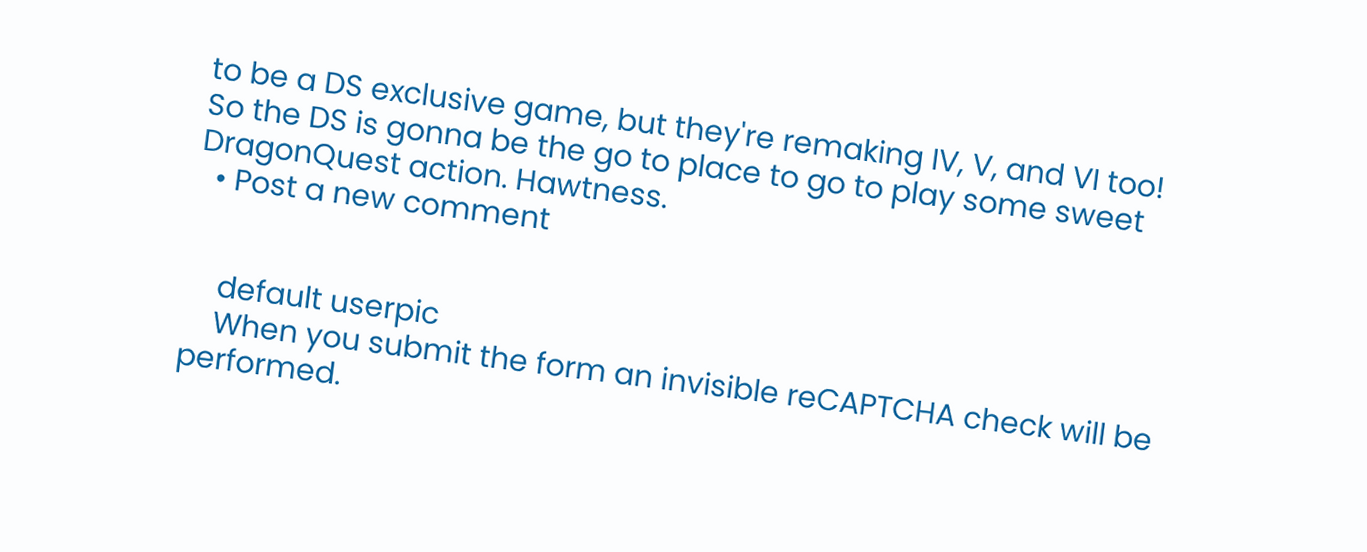to be a DS exclusive game, but they're remaking IV, V, and VI too! So the DS is gonna be the go to place to go to play some sweet DragonQuest action. Hawtness.
  • Post a new comment


    default userpic
    When you submit the form an invisible reCAPTCHA check will be performed.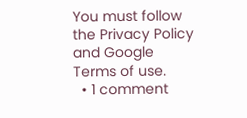You must follow the Privacy Policy and Google Terms of use.
  • 1 comment